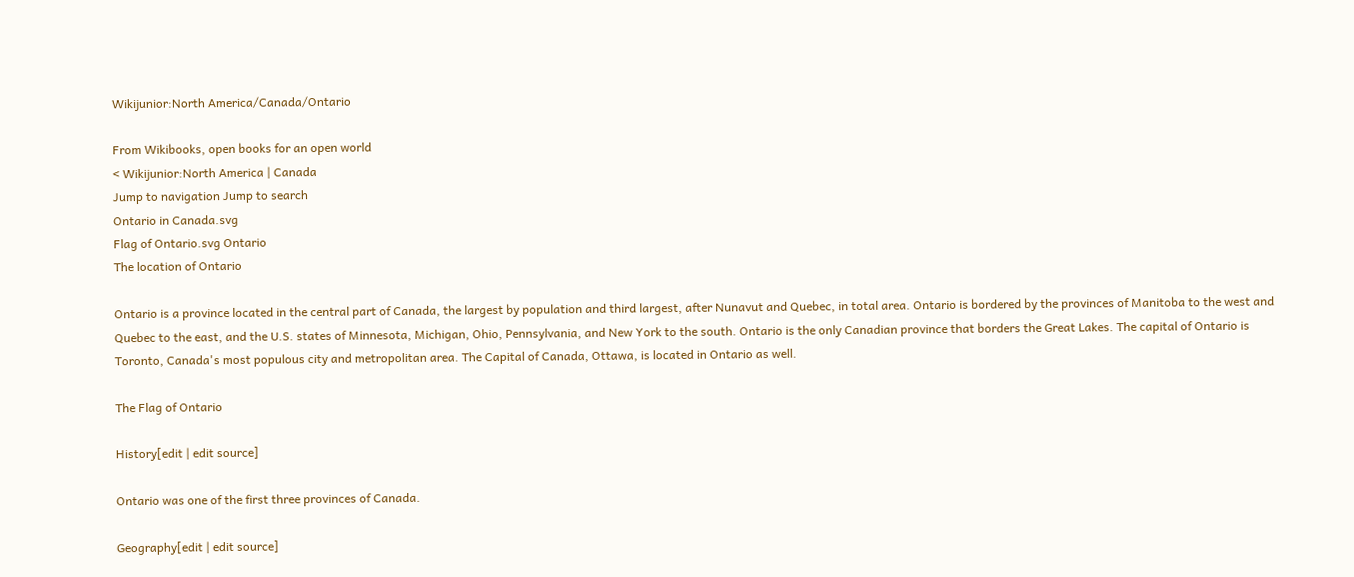Wikijunior:North America/Canada/Ontario

From Wikibooks, open books for an open world
< Wikijunior:North America | Canada
Jump to navigation Jump to search
Ontario in Canada.svg
Flag of Ontario.svg Ontario
The location of Ontario

Ontario is a province located in the central part of Canada, the largest by population and third largest, after Nunavut and Quebec, in total area. Ontario is bordered by the provinces of Manitoba to the west and Quebec to the east, and the U.S. states of Minnesota, Michigan, Ohio, Pennsylvania, and New York to the south. Ontario is the only Canadian province that borders the Great Lakes. The capital of Ontario is Toronto, Canada's most populous city and metropolitan area. The Capital of Canada, Ottawa, is located in Ontario as well.

The Flag of Ontario

History[edit | edit source]

Ontario was one of the first three provinces of Canada.

Geography[edit | edit source]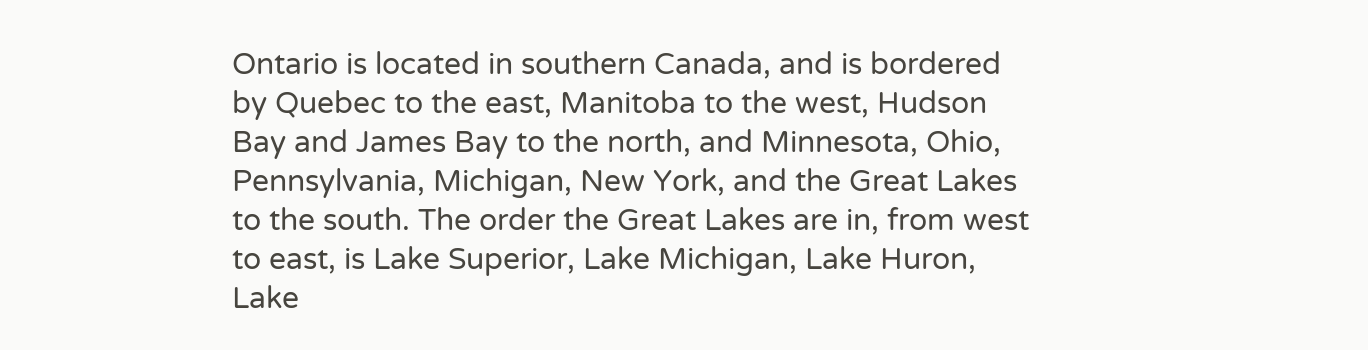Ontario is located in southern Canada, and is bordered by Quebec to the east, Manitoba to the west, Hudson Bay and James Bay to the north, and Minnesota, Ohio, Pennsylvania, Michigan, New York, and the Great Lakes to the south. The order the Great Lakes are in, from west to east, is Lake Superior, Lake Michigan, Lake Huron, Lake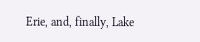Erie, and, finally, Lake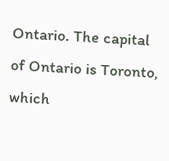Ontario. The capital of Ontario is Toronto, which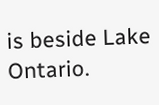is beside Lake Ontario.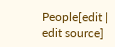People[edit | edit source]